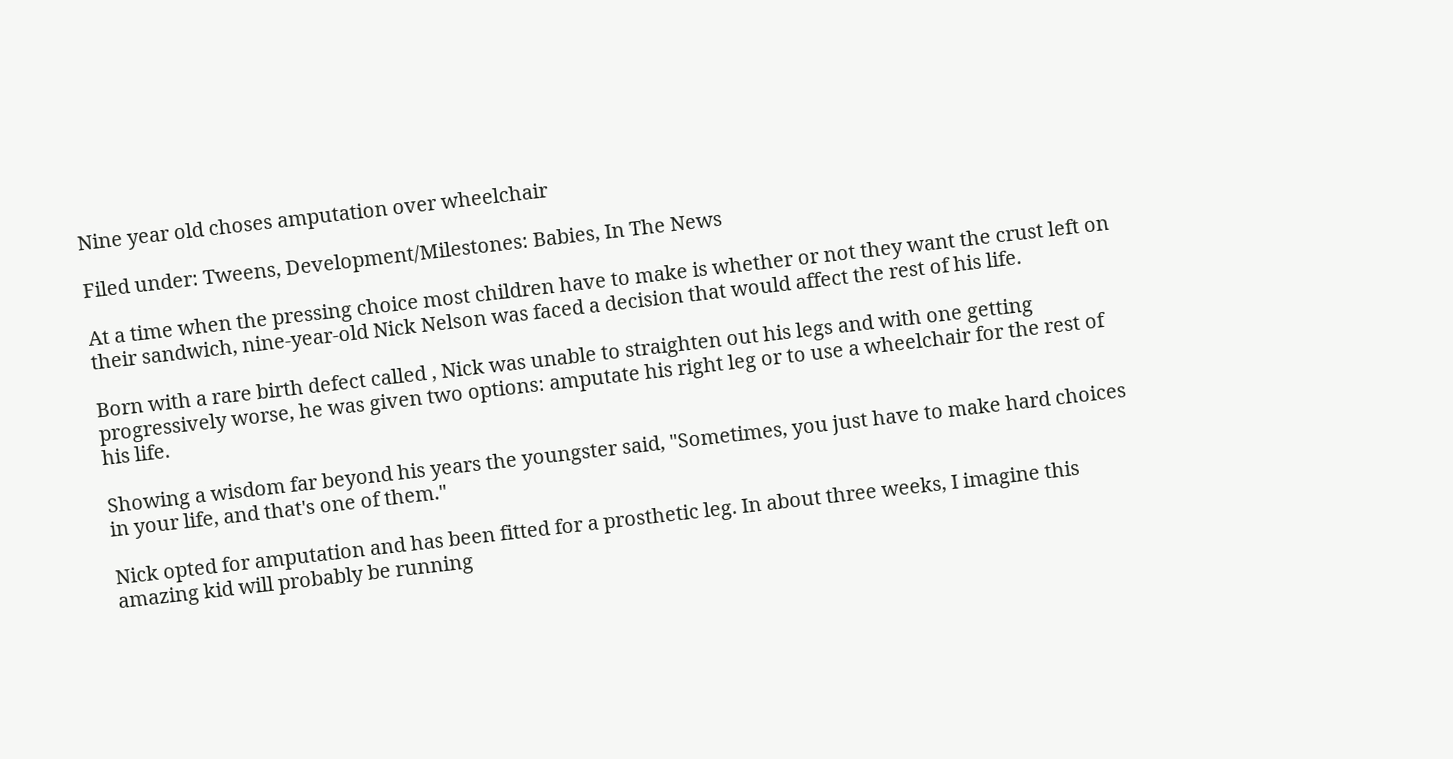Nine year old choses amputation over wheelchair

Filed under: Tweens, Development/Milestones: Babies, In The News

At a time when the pressing choice most children have to make is whether or not they want the crust left on their sandwich, nine-year-old Nick Nelson was faced a decision that would affect the rest of his life.

Born with a rare birth defect called , Nick was unable to straighten out his legs and with one getting progressively worse, he was given two options: amputate his right leg or to use a wheelchair for the rest of his life.

Showing a wisdom far beyond his years the youngster said, "Sometimes, you just have to make hard choices in your life, and that's one of them."

Nick opted for amputation and has been fitted for a prosthetic leg. In about three weeks, I imagine this amazing kid will probably be running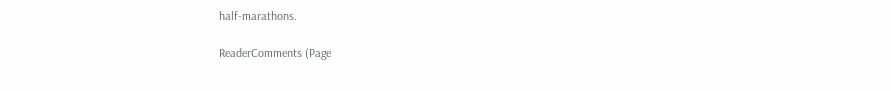half-marathons.

ReaderComments (Page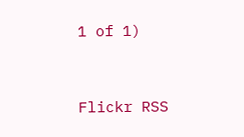1 of 1)


Flickr RSS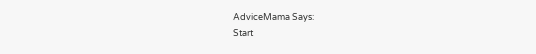AdviceMama Says:
Start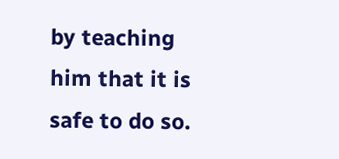by teaching him that it is safe to do so.